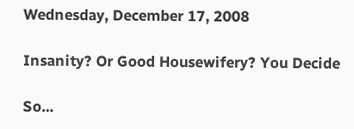Wednesday, December 17, 2008

Insanity? Or Good Housewifery? You Decide

So...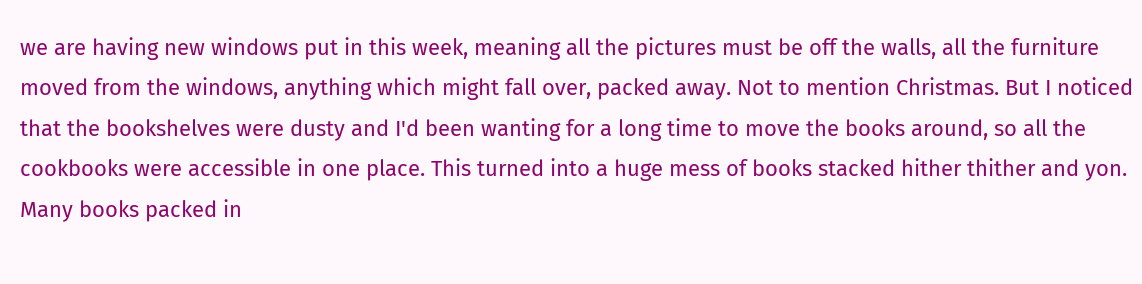we are having new windows put in this week, meaning all the pictures must be off the walls, all the furniture moved from the windows, anything which might fall over, packed away. Not to mention Christmas. But I noticed that the bookshelves were dusty and I'd been wanting for a long time to move the books around, so all the cookbooks were accessible in one place. This turned into a huge mess of books stacked hither thither and yon. Many books packed in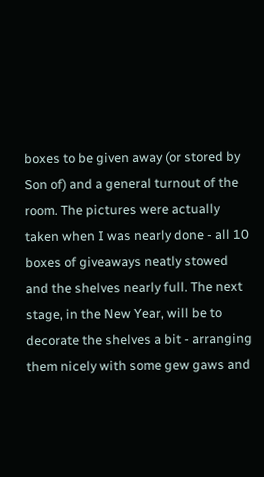boxes to be given away (or stored by Son of) and a general turnout of the room. The pictures were actually taken when I was nearly done - all 10 boxes of giveaways neatly stowed and the shelves nearly full. The next stage, in the New Year, will be to decorate the shelves a bit - arranging them nicely with some gew gaws and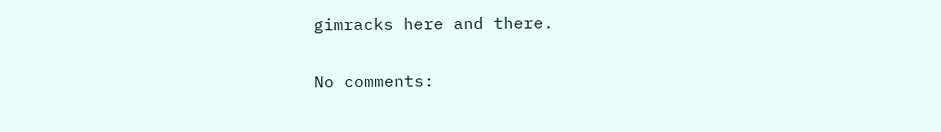gimracks here and there.

No comments: